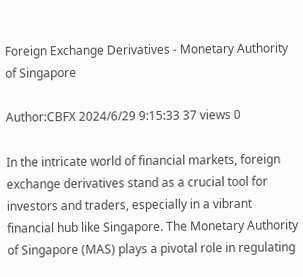Foreign Exchange Derivatives - Monetary Authority of Singapore

Author:CBFX 2024/6/29 9:15:33 37 views 0

In the intricate world of financial markets, foreign exchange derivatives stand as a crucial tool for investors and traders, especially in a vibrant financial hub like Singapore. The Monetary Authority of Singapore (MAS) plays a pivotal role in regulating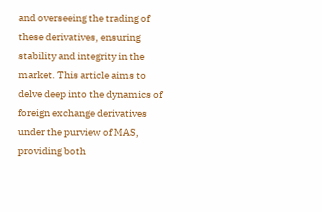and overseeing the trading of these derivatives, ensuring stability and integrity in the market. This article aims to delve deep into the dynamics of foreign exchange derivatives under the purview of MAS, providing both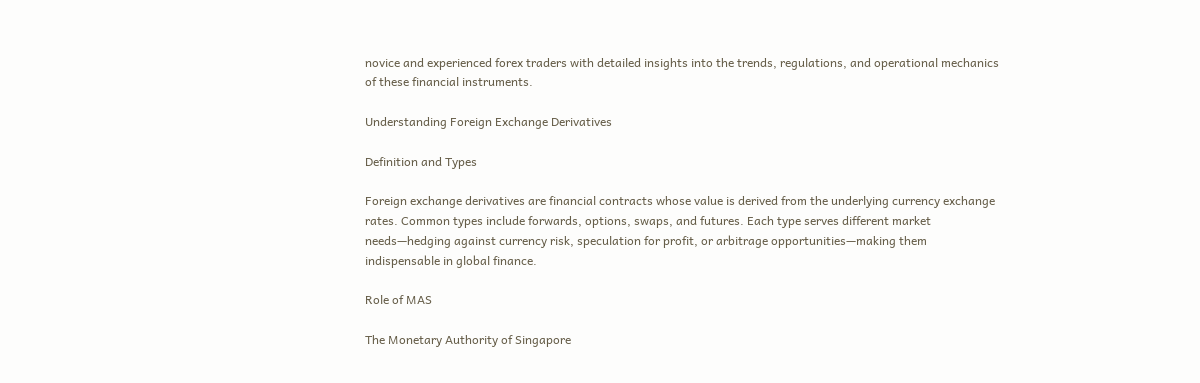novice and experienced forex traders with detailed insights into the trends, regulations, and operational mechanics of these financial instruments.

Understanding Foreign Exchange Derivatives

Definition and Types

Foreign exchange derivatives are financial contracts whose value is derived from the underlying currency exchange rates. Common types include forwards, options, swaps, and futures. Each type serves different market needs—hedging against currency risk, speculation for profit, or arbitrage opportunities—making them indispensable in global finance.

Role of MAS

The Monetary Authority of Singapore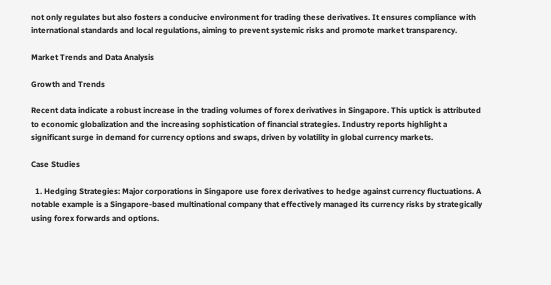not only regulates but also fosters a conducive environment for trading these derivatives. It ensures compliance with international standards and local regulations, aiming to prevent systemic risks and promote market transparency.

Market Trends and Data Analysis

Growth and Trends

Recent data indicate a robust increase in the trading volumes of forex derivatives in Singapore. This uptick is attributed to economic globalization and the increasing sophistication of financial strategies. Industry reports highlight a significant surge in demand for currency options and swaps, driven by volatility in global currency markets.

Case Studies

  1. Hedging Strategies: Major corporations in Singapore use forex derivatives to hedge against currency fluctuations. A notable example is a Singapore-based multinational company that effectively managed its currency risks by strategically using forex forwards and options.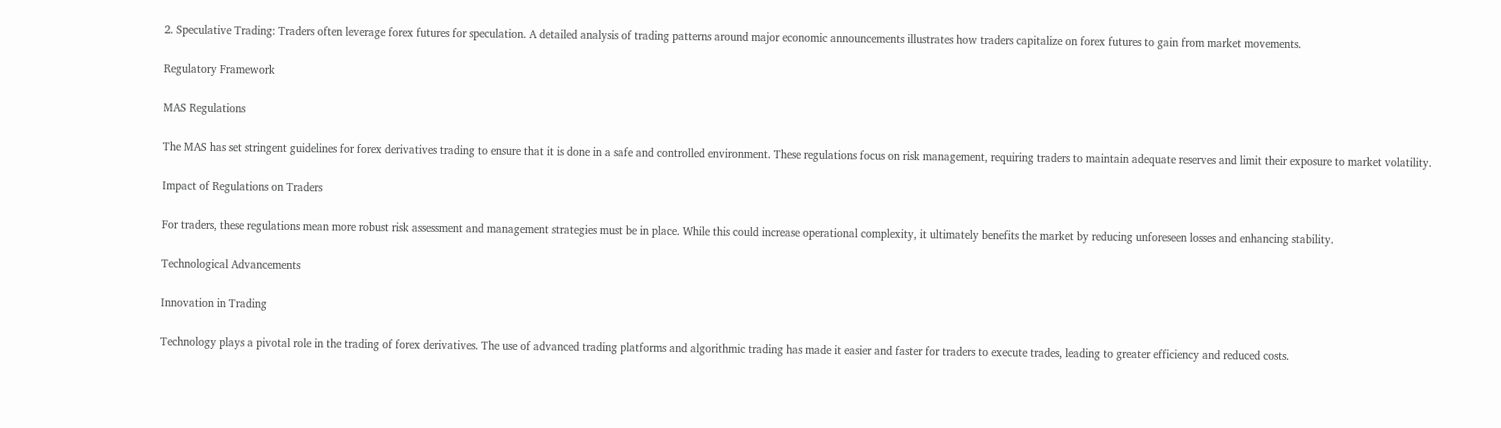2. Speculative Trading: Traders often leverage forex futures for speculation. A detailed analysis of trading patterns around major economic announcements illustrates how traders capitalize on forex futures to gain from market movements.

Regulatory Framework

MAS Regulations

The MAS has set stringent guidelines for forex derivatives trading to ensure that it is done in a safe and controlled environment. These regulations focus on risk management, requiring traders to maintain adequate reserves and limit their exposure to market volatility.

Impact of Regulations on Traders

For traders, these regulations mean more robust risk assessment and management strategies must be in place. While this could increase operational complexity, it ultimately benefits the market by reducing unforeseen losses and enhancing stability.

Technological Advancements

Innovation in Trading

Technology plays a pivotal role in the trading of forex derivatives. The use of advanced trading platforms and algorithmic trading has made it easier and faster for traders to execute trades, leading to greater efficiency and reduced costs.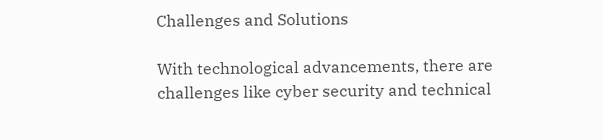Challenges and Solutions

With technological advancements, there are challenges like cyber security and technical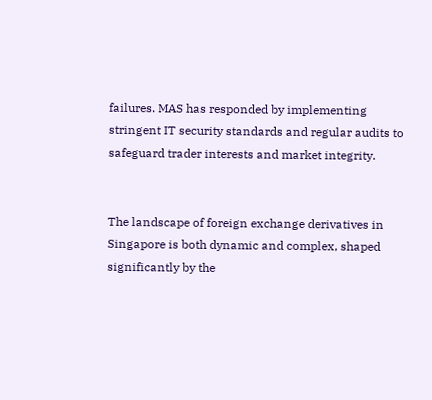failures. MAS has responded by implementing stringent IT security standards and regular audits to safeguard trader interests and market integrity.


The landscape of foreign exchange derivatives in Singapore is both dynamic and complex, shaped significantly by the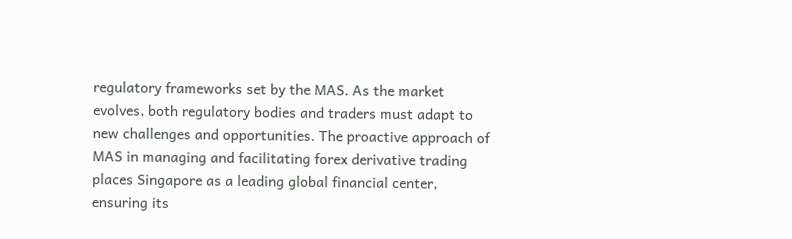regulatory frameworks set by the MAS. As the market evolves, both regulatory bodies and traders must adapt to new challenges and opportunities. The proactive approach of MAS in managing and facilitating forex derivative trading places Singapore as a leading global financial center, ensuring its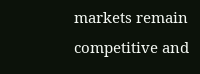markets remain competitive and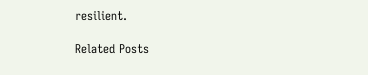resilient.

Related Posts